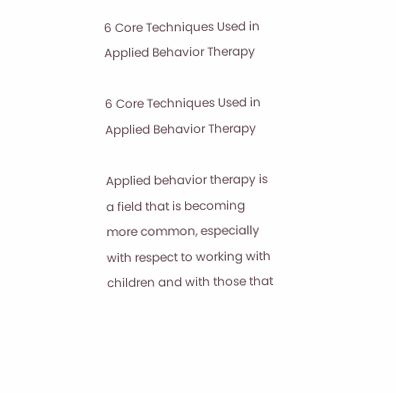6 Core Techniques Used in Applied Behavior Therapy

6 Core Techniques Used in Applied Behavior Therapy

Applied behavior therapy is a field that is becoming more common, especially with respect to working with children and with those that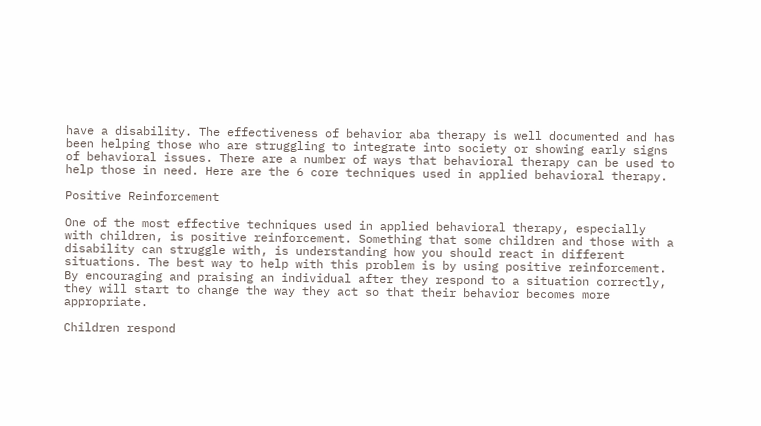have a disability. The effectiveness of behavior aba therapy is well documented and has been helping those who are struggling to integrate into society or showing early signs of behavioral issues. There are a number of ways that behavioral therapy can be used to help those in need. Here are the 6 core techniques used in applied behavioral therapy.

Positive Reinforcement

One of the most effective techniques used in applied behavioral therapy, especially with children, is positive reinforcement. Something that some children and those with a disability can struggle with, is understanding how you should react in different situations. The best way to help with this problem is by using positive reinforcement. By encouraging and praising an individual after they respond to a situation correctly, they will start to change the way they act so that their behavior becomes more appropriate.

Children respond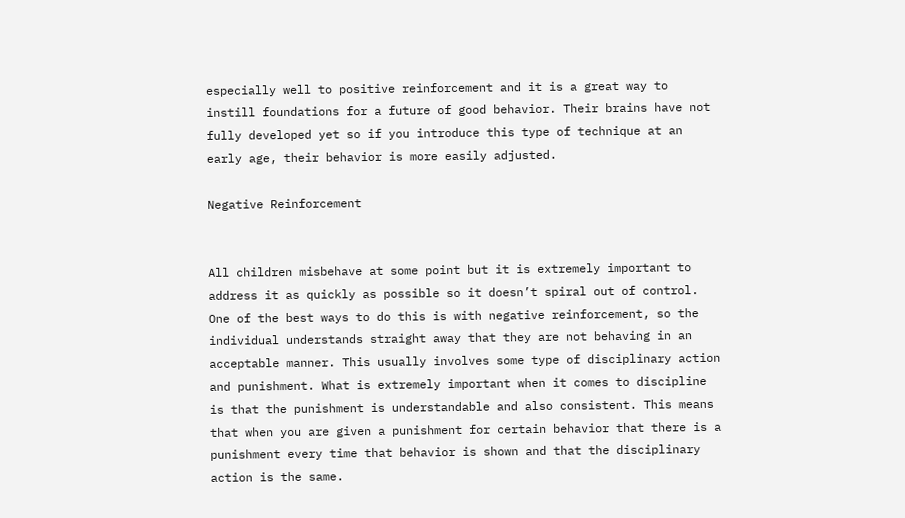especially well to positive reinforcement and it is a great way to instill foundations for a future of good behavior. Their brains have not fully developed yet so if you introduce this type of technique at an early age, their behavior is more easily adjusted.

Negative Reinforcement


All children misbehave at some point but it is extremely important to address it as quickly as possible so it doesn’t spiral out of control. One of the best ways to do this is with negative reinforcement, so the individual understands straight away that they are not behaving in an acceptable manner. This usually involves some type of disciplinary action and punishment. What is extremely important when it comes to discipline is that the punishment is understandable and also consistent. This means that when you are given a punishment for certain behavior that there is a punishment every time that behavior is shown and that the disciplinary action is the same.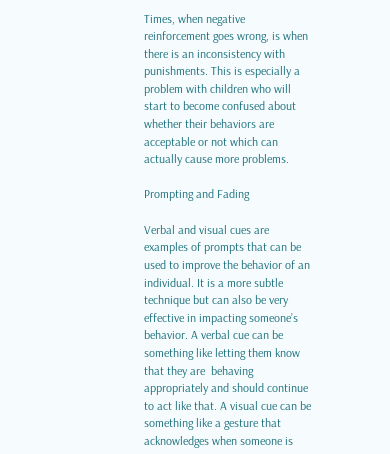Times, when negative reinforcement goes wrong, is when there is an inconsistency with punishments. This is especially a problem with children who will start to become confused about whether their behaviors are acceptable or not which can actually cause more problems.

Prompting and Fading

Verbal and visual cues are examples of prompts that can be used to improve the behavior of an individual. It is a more subtle technique but can also be very effective in impacting someone’s behavior. A verbal cue can be something like letting them know that they are  behaving appropriately and should continue to act like that. A visual cue can be something like a gesture that acknowledges when someone is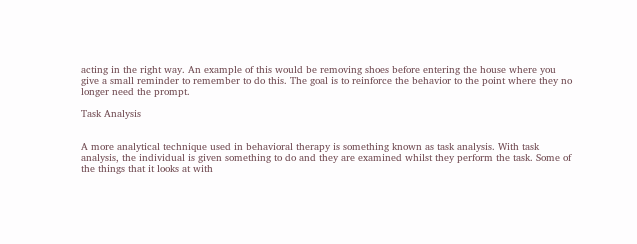acting in the right way. An example of this would be removing shoes before entering the house where you give a small reminder to remember to do this. The goal is to reinforce the behavior to the point where they no longer need the prompt.

Task Analysis


A more analytical technique used in behavioral therapy is something known as task analysis. With task analysis, the individual is given something to do and they are examined whilst they perform the task. Some of the things that it looks at with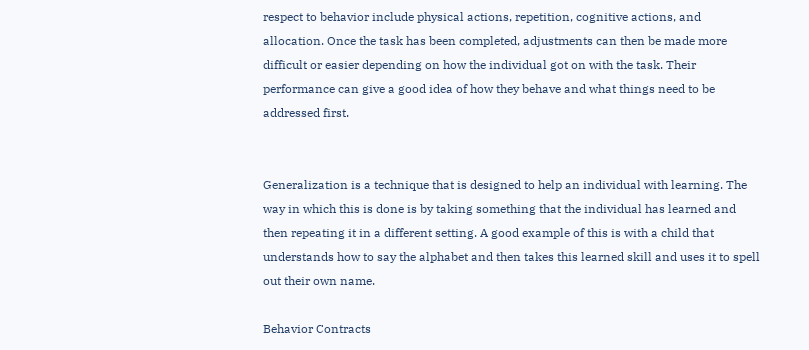respect to behavior include physical actions, repetition, cognitive actions, and allocation. Once the task has been completed, adjustments can then be made more difficult or easier depending on how the individual got on with the task. Their performance can give a good idea of how they behave and what things need to be addressed first.


Generalization is a technique that is designed to help an individual with learning. The way in which this is done is by taking something that the individual has learned and then repeating it in a different setting. A good example of this is with a child that understands how to say the alphabet and then takes this learned skill and uses it to spell out their own name.

Behavior Contracts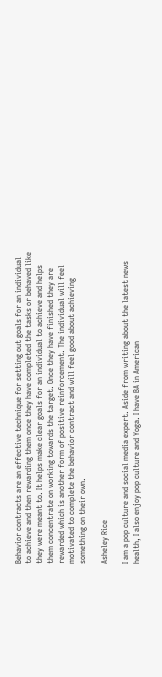Behavior contracts are an effective technique for setting out goals for an individual to achieve and then rewarding them once they have completed the tasks or behaved like they were meant to. It helps make clear goals for an individual to achieve and helps them concentrate on working towards the target. Once they have finished they are rewarded which is another form of positive reinforcement. The individual will feel motivated to complete the behavior contract and will feel good about achieving something on their own.

Asheley Rice

I am a pop culture and social media expert. Aside from writing about the latest news health, I also enjoy pop culture and Yoga. I have BA in American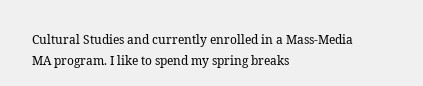Cultural Studies and currently enrolled in a Mass-Media MA program. I like to spend my spring breaks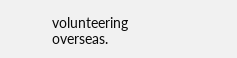volunteering overseas.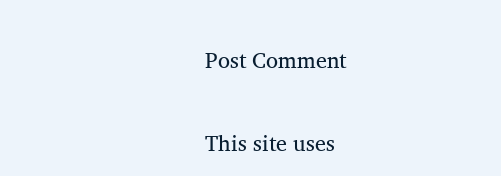Post Comment

This site uses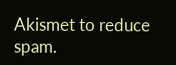Akismet to reduce spam.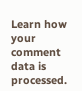Learn how your comment data is processed.